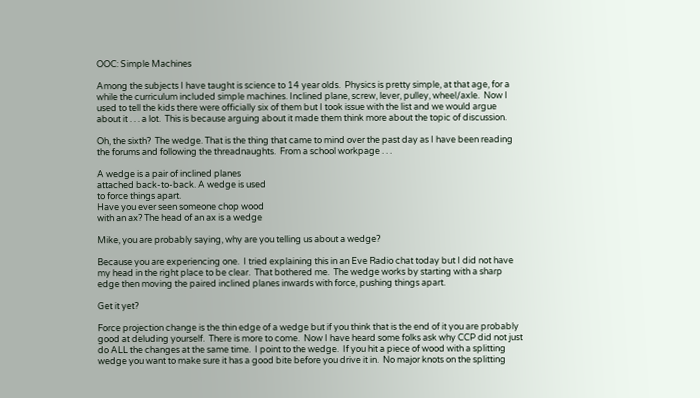OOC: Simple Machines

Among the subjects I have taught is science to 14 year olds.  Physics is pretty simple, at that age, for a while the curriculum included simple machines. Inclined plane, screw, lever, pulley, wheel/axle.  Now I used to tell the kids there were officially six of them but I took issue with the list and we would argue about it . . . a lot.  This is because arguing about it made them think more about the topic of discussion.

Oh, the sixth?  The wedge. That is the thing that came to mind over the past day as I have been reading the forums and following the threadnaughts.  From a school workpage . . .

A wedge is a pair of inclined planes
attached back-to-back. A wedge is used
to force things apart.
Have you ever seen someone chop wood
with an ax? The head of an ax is a wedge

Mike, you are probably saying, why are you telling us about a wedge?

Because you are experiencing one.  I tried explaining this in an Eve Radio chat today but I did not have my head in the right place to be clear.  That bothered me.  The wedge works by starting with a sharp edge then moving the paired inclined planes inwards with force, pushing things apart.

Get it yet?

Force projection change is the thin edge of a wedge but if you think that is the end of it you are probably good at deluding yourself.  There is more to come.  Now I have heard some folks ask why CCP did not just do ALL the changes at the same time.  I point to the wedge.  If you hit a piece of wood with a splitting wedge you want to make sure it has a good bite before you drive it in.  No major knots on the splitting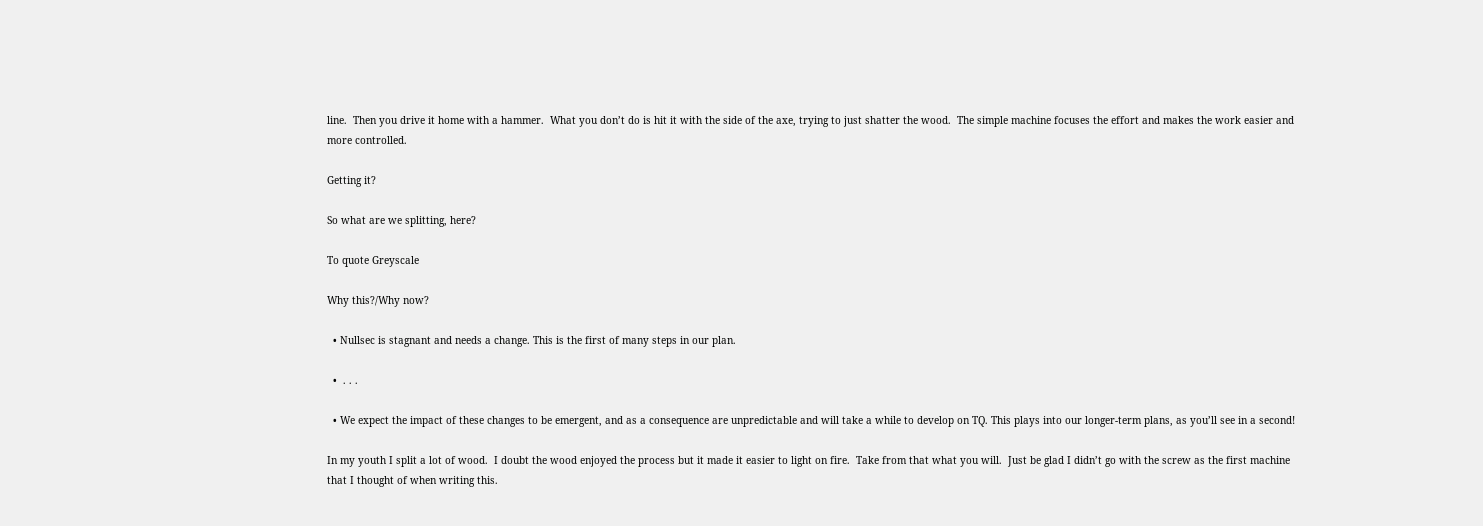line.  Then you drive it home with a hammer.  What you don’t do is hit it with the side of the axe, trying to just shatter the wood.  The simple machine focuses the effort and makes the work easier and more controlled.

Getting it?

So what are we splitting, here?

To quote Greyscale

Why this?/Why now?

  • Nullsec is stagnant and needs a change. This is the first of many steps in our plan.

  •  . . .

  • We expect the impact of these changes to be emergent, and as a consequence are unpredictable and will take a while to develop on TQ. This plays into our longer-term plans, as you’ll see in a second!

In my youth I split a lot of wood.  I doubt the wood enjoyed the process but it made it easier to light on fire.  Take from that what you will.  Just be glad I didn’t go with the screw as the first machine that I thought of when writing this.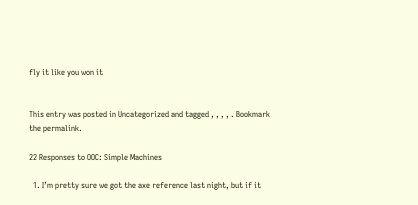fly it like you won it


This entry was posted in Uncategorized and tagged , , , , . Bookmark the permalink.

22 Responses to OOC: Simple Machines

  1. I’m pretty sure we got the axe reference last night, but if it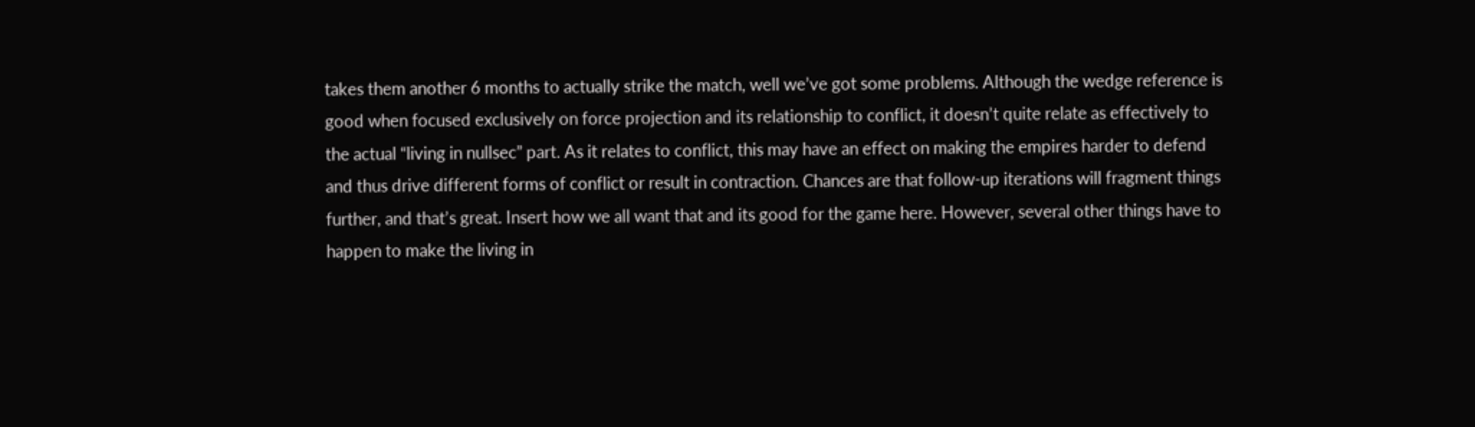takes them another 6 months to actually strike the match, well we’ve got some problems. Although the wedge reference is good when focused exclusively on force projection and its relationship to conflict, it doesn’t quite relate as effectively to the actual “living in nullsec” part. As it relates to conflict, this may have an effect on making the empires harder to defend and thus drive different forms of conflict or result in contraction. Chances are that follow-up iterations will fragment things further, and that’s great. Insert how we all want that and its good for the game here. However, several other things have to happen to make the living in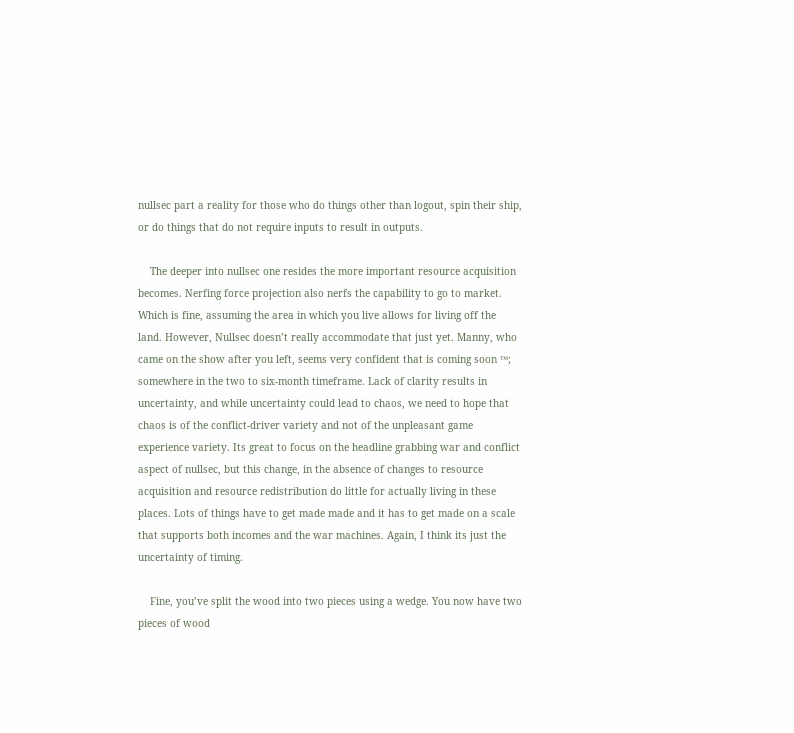nullsec part a reality for those who do things other than logout, spin their ship, or do things that do not require inputs to result in outputs.

    The deeper into nullsec one resides the more important resource acquisition becomes. Nerfing force projection also nerfs the capability to go to market. Which is fine, assuming the area in which you live allows for living off the land. However, Nullsec doesn’t really accommodate that just yet. Manny, who came on the show after you left, seems very confident that is coming soon ™; somewhere in the two to six-month timeframe. Lack of clarity results in uncertainty, and while uncertainty could lead to chaos, we need to hope that chaos is of the conflict-driver variety and not of the unpleasant game experience variety. Its great to focus on the headline grabbing war and conflict aspect of nullsec, but this change, in the absence of changes to resource acquisition and resource redistribution do little for actually living in these places. Lots of things have to get made made and it has to get made on a scale that supports both incomes and the war machines. Again, I think its just the uncertainty of timing.

    Fine, you’ve split the wood into two pieces using a wedge. You now have two pieces of wood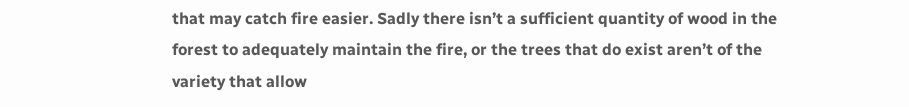that may catch fire easier. Sadly there isn’t a sufficient quantity of wood in the forest to adequately maintain the fire, or the trees that do exist aren’t of the variety that allow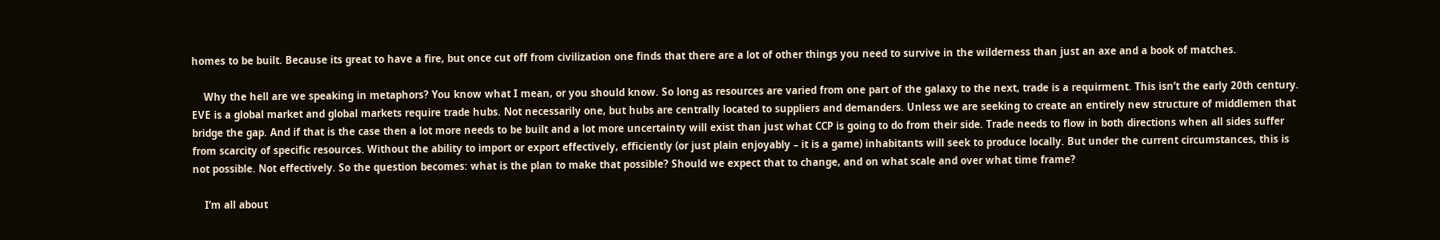homes to be built. Because its great to have a fire, but once cut off from civilization one finds that there are a lot of other things you need to survive in the wilderness than just an axe and a book of matches.

    Why the hell are we speaking in metaphors? You know what I mean, or you should know. So long as resources are varied from one part of the galaxy to the next, trade is a requirment. This isn’t the early 20th century. EVE is a global market and global markets require trade hubs. Not necessarily one, but hubs are centrally located to suppliers and demanders. Unless we are seeking to create an entirely new structure of middlemen that bridge the gap. And if that is the case then a lot more needs to be built and a lot more uncertainty will exist than just what CCP is going to do from their side. Trade needs to flow in both directions when all sides suffer from scarcity of specific resources. Without the ability to import or export effectively, efficiently (or just plain enjoyably – it is a game) inhabitants will seek to produce locally. But under the current circumstances, this is not possible. Not effectively. So the question becomes: what is the plan to make that possible? Should we expect that to change, and on what scale and over what time frame?

    I’m all about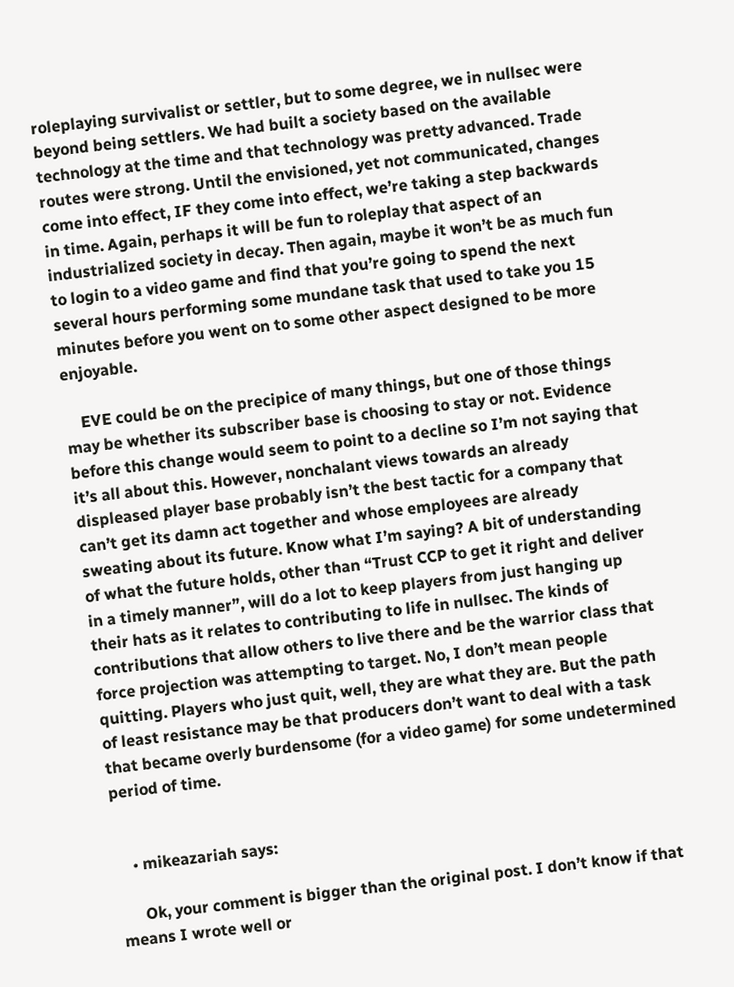roleplaying survivalist or settler, but to some degree, we in nullsec were beyond being settlers. We had built a society based on the available technology at the time and that technology was pretty advanced. Trade routes were strong. Until the envisioned, yet not communicated, changes come into effect, IF they come into effect, we’re taking a step backwards in time. Again, perhaps it will be fun to roleplay that aspect of an industrialized society in decay. Then again, maybe it won’t be as much fun to login to a video game and find that you’re going to spend the next several hours performing some mundane task that used to take you 15 minutes before you went on to some other aspect designed to be more enjoyable.

    EVE could be on the precipice of many things, but one of those things may be whether its subscriber base is choosing to stay or not. Evidence before this change would seem to point to a decline so I’m not saying that it’s all about this. However, nonchalant views towards an already displeased player base probably isn’t the best tactic for a company that can’t get its damn act together and whose employees are already sweating about its future. Know what I’m saying? A bit of understanding of what the future holds, other than “Trust CCP to get it right and deliver in a timely manner”, will do a lot to keep players from just hanging up their hats as it relates to contributing to life in nullsec. The kinds of contributions that allow others to live there and be the warrior class that force projection was attempting to target. No, I don’t mean people quitting. Players who just quit, well, they are what they are. But the path of least resistance may be that producers don’t want to deal with a task that became overly burdensome (for a video game) for some undetermined period of time.


    • mikeazariah says:

      Ok, your comment is bigger than the original post. I don’t know if that means I wrote well or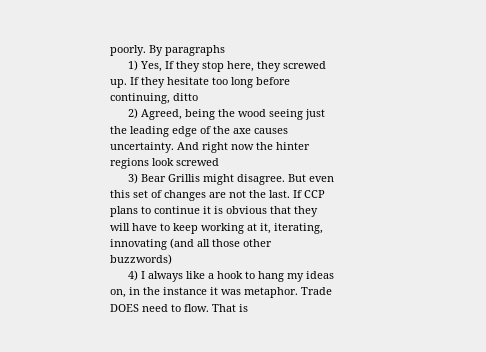poorly. By paragraphs
      1) Yes, If they stop here, they screwed up. If they hesitate too long before continuing, ditto
      2) Agreed, being the wood seeing just the leading edge of the axe causes uncertainty. And right now the hinter regions look screwed
      3) Bear Grillis might disagree. But even this set of changes are not the last. If CCP plans to continue it is obvious that they will have to keep working at it, iterating, innovating (and all those other buzzwords)
      4) I always like a hook to hang my ideas on, in the instance it was metaphor. Trade DOES need to flow. That is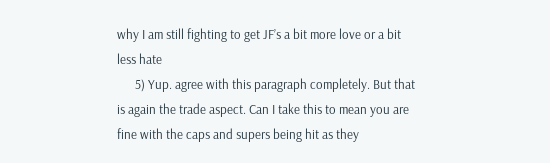why I am still fighting to get JF’s a bit more love or a bit less hate
      5) Yup. agree with this paragraph completely. But that is again the trade aspect. Can I take this to mean you are fine with the caps and supers being hit as they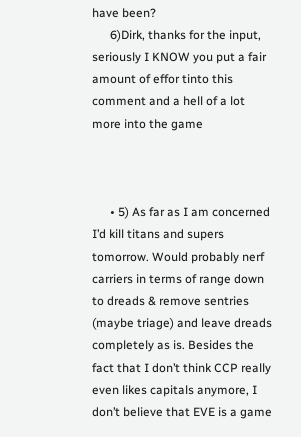have been?
      6)Dirk, thanks for the input, seriously I KNOW you put a fair amount of effor tinto this comment and a hell of a lot more into the game



      • 5) As far as I am concerned I’d kill titans and supers tomorrow. Would probably nerf carriers in terms of range down to dreads & remove sentries (maybe triage) and leave dreads completely as is. Besides the fact that I don’t think CCP really even likes capitals anymore, I don’t believe that EVE is a game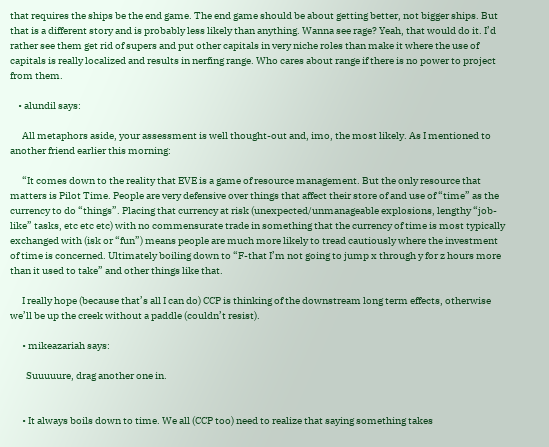that requires the ships be the end game. The end game should be about getting better, not bigger ships. But that is a different story and is probably less likely than anything. Wanna see rage? Yeah, that would do it. I’d rather see them get rid of supers and put other capitals in very niche roles than make it where the use of capitals is really localized and results in nerfing range. Who cares about range if there is no power to project from them.

    • alundil says:

      All metaphors aside, your assessment is well thought-out and, imo, the most likely. As I mentioned to another friend earlier this morning:

      “It comes down to the reality that EVE is a game of resource management. But the only resource that matters is Pilot Time. People are very defensive over things that affect their store of and use of “time” as the currency to do “things”. Placing that currency at risk (unexpected/unmanageable explosions, lengthy “job-like” tasks, etc etc etc) with no commensurate trade in something that the currency of time is most typically exchanged with (isk or “fun”) means people are much more likely to tread cautiously where the investment of time is concerned. Ultimately boiling down to “F-that I’m not going to jump x through y for z hours more than it used to take” and other things like that.

      I really hope (because that’s all I can do) CCP is thinking of the downstream long term effects, otherwise we’ll be up the creek without a paddle (couldn’t resist).

      • mikeazariah says:

        Suuuuure, drag another one in.


      • It always boils down to time. We all (CCP too) need to realize that saying something takes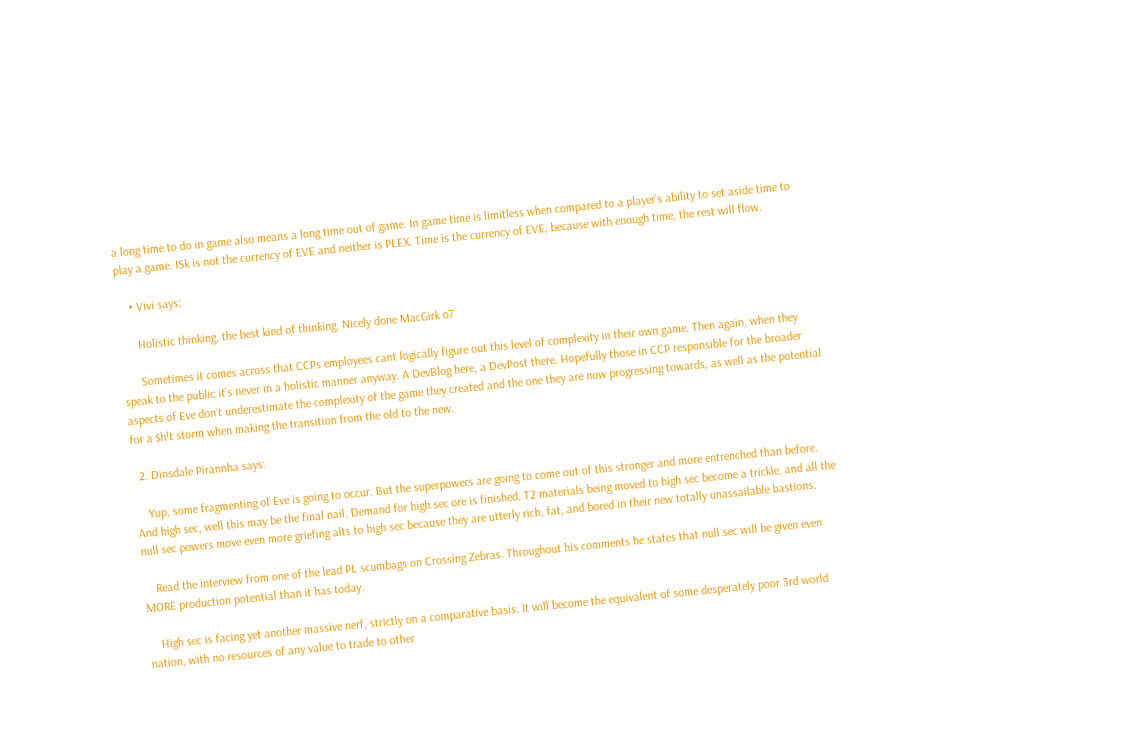a long time to do in game also means a long time out of game. In game time is limitless when compared to a player’s ability to set aside time to play a game. ISk is not the currency of EVE and neither is PLEX. Time is the currency of EVE, because with enough time, the rest will flow.

    • Vivi says:

      Holistic thinking, the best kind of thinking. Nicely done MacGirk o7

      Sometimes it comes across that CCPs employees cant logically figure out this level of complexity in their own game. Then again, when they speak to the public it’s never in a holistic manner anyway. A DevBlog here, a DevPost there. Hopefully those in CCP responsible for the broader aspects of Eve don’t underestimate the complexity of the game they created and the one they are now progressing towards, as well as the potential for a $h!t storm when making the transition from the old to the new.

  2. Dinsdale Pirannha says:

    Yup, some fragmenting of Eve is going to occur. But the superpowers are going to come out of this stronger and more entrenched than before. And high sec, well this may be the final nail. Demand for high sec ore is finished, T2 materials being moved to high sec become a trickle, and all the null sec powers move even more griefing alts to high sec because they are utterly rich, fat, and bored in their new totally unassailable bastions.

    Read the interview from one of the lead PL scumbags on Crossing Zebras. Throughout his comments he states that null sec will be given even MORE production potential than it has today.

    High sec is facing yet another massive nerf, strictly on a comparative basis. It will become the equivalent of some desperately poor 3rd world nation, with no resources of any value to trade to other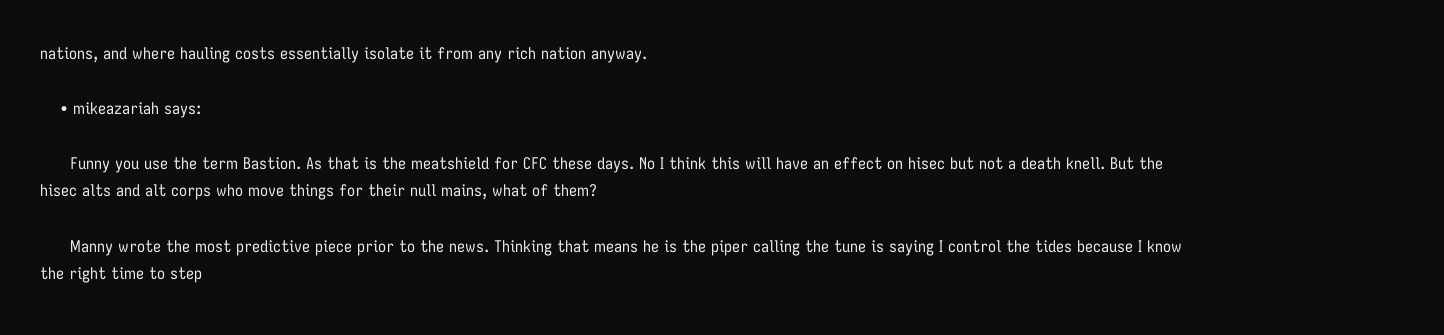nations, and where hauling costs essentially isolate it from any rich nation anyway.

    • mikeazariah says:

      Funny you use the term Bastion. As that is the meatshield for CFC these days. No I think this will have an effect on hisec but not a death knell. But the hisec alts and alt corps who move things for their null mains, what of them?

      Manny wrote the most predictive piece prior to the news. Thinking that means he is the piper calling the tune is saying I control the tides because I know the right time to step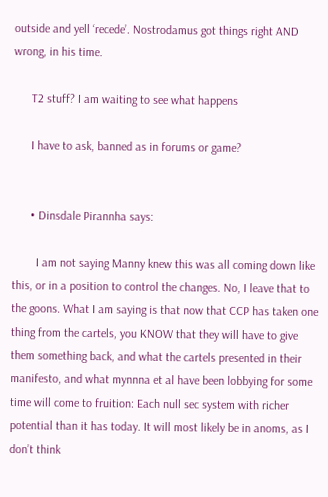outside and yell ‘recede’. Nostrodamus got things right AND wrong, in his time.

      T2 stuff? I am waiting to see what happens

      I have to ask, banned as in forums or game?


      • Dinsdale Pirannha says:

        I am not saying Manny knew this was all coming down like this, or in a position to control the changes. No, I leave that to the goons. What I am saying is that now that CCP has taken one thing from the cartels, you KNOW that they will have to give them something back, and what the cartels presented in their manifesto, and what mynnna et al have been lobbying for some time will come to fruition: Each null sec system with richer potential than it has today. It will most likely be in anoms, as I don’t think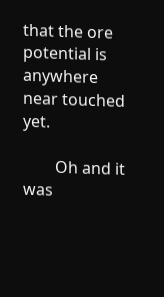that the ore potential is anywhere near touched yet.

        Oh and it was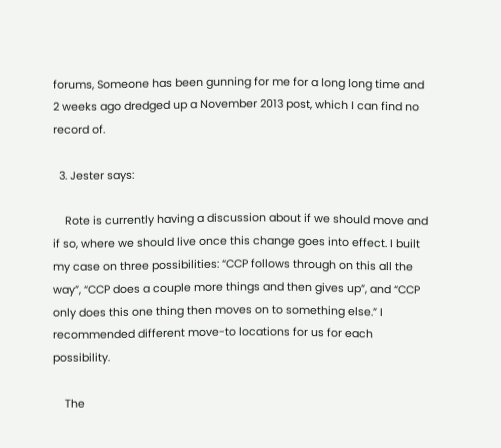forums, Someone has been gunning for me for a long long time and 2 weeks ago dredged up a November 2013 post, which I can find no record of.

  3. Jester says:

    Rote is currently having a discussion about if we should move and if so, where we should live once this change goes into effect. I built my case on three possibilities: “CCP follows through on this all the way”, “CCP does a couple more things and then gives up”, and “CCP only does this one thing then moves on to something else.” I recommended different move-to locations for us for each possibility.

    The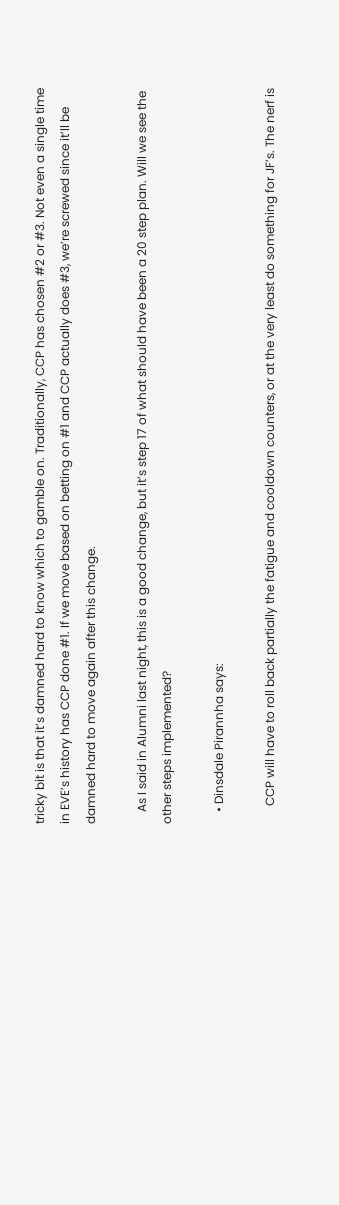tricky bit is that it’s damned hard to know which to gamble on. Traditionally, CCP has chosen #2 or #3. Not even a single time in EVE’s history has CCP done #1. If we move based on betting on #1 and CCP actually does #3, we’re screwed since it’ll be damned hard to move again after this change.

    As I said in Alumni last night, this is a good change, but it’s step 17 of what should have been a 20 step plan. Will we see the other steps implemented?

    • Dinsdale Pirannha says:

      CCP will have to roll back partially the fatigue and cooldown counters, or at the very least do something for JF’s. The nerf is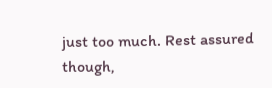just too much. Rest assured though,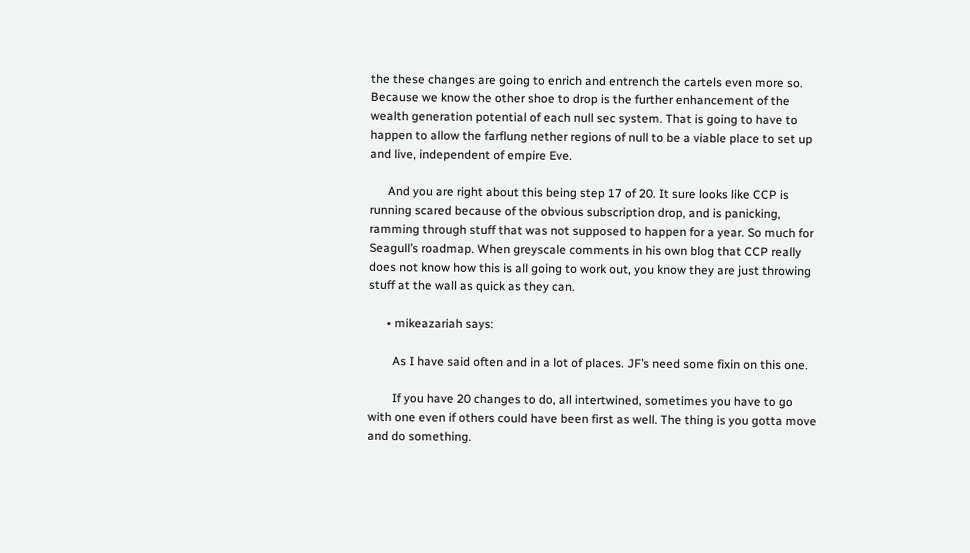the these changes are going to enrich and entrench the cartels even more so. Because we know the other shoe to drop is the further enhancement of the wealth generation potential of each null sec system. That is going to have to happen to allow the farflung nether regions of null to be a viable place to set up and live, independent of empire Eve.

      And you are right about this being step 17 of 20. It sure looks like CCP is running scared because of the obvious subscription drop, and is panicking, ramming through stuff that was not supposed to happen for a year. So much for Seagull’s roadmap. When greyscale comments in his own blog that CCP really does not know how this is all going to work out, you know they are just throwing stuff at the wall as quick as they can.

      • mikeazariah says:

        As I have said often and in a lot of places. JF’s need some fixin on this one.

        If you have 20 changes to do, all intertwined, sometimes you have to go with one even if others could have been first as well. The thing is you gotta move and do something.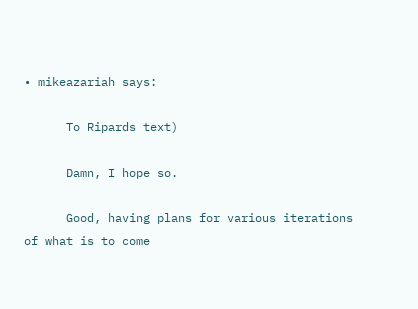• mikeazariah says:

      To Ripards text)

      Damn, I hope so.

      Good, having plans for various iterations of what is to come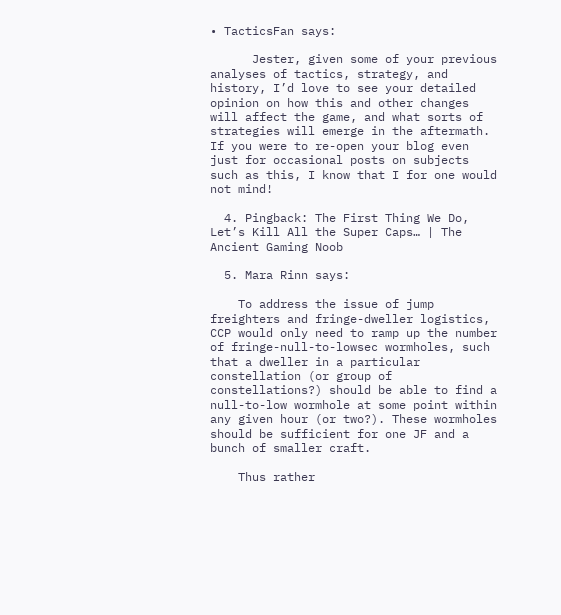• TacticsFan says:

      Jester, given some of your previous analyses of tactics, strategy, and history, I’d love to see your detailed opinion on how this and other changes will affect the game, and what sorts of strategies will emerge in the aftermath. If you were to re-open your blog even just for occasional posts on subjects such as this, I know that I for one would not mind!

  4. Pingback: The First Thing We Do, Let’s Kill All the Super Caps… | The Ancient Gaming Noob

  5. Mara Rinn says:

    To address the issue of jump freighters and fringe-dweller logistics, CCP would only need to ramp up the number of fringe-null-to-lowsec wormholes, such that a dweller in a particular constellation (or group of constellations?) should be able to find a null-to-low wormhole at some point within any given hour (or two?). These wormholes should be sufficient for one JF and a bunch of smaller craft.

    Thus rather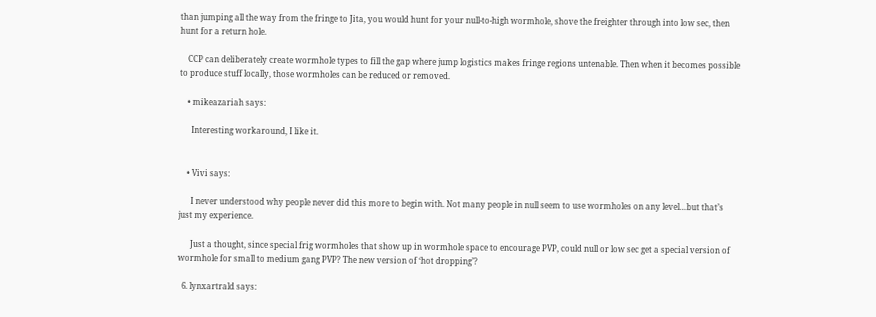than jumping all the way from the fringe to Jita, you would hunt for your null-to-high wormhole, shove the freighter through into low sec, then hunt for a return hole.

    CCP can deliberately create wormhole types to fill the gap where jump logistics makes fringe regions untenable. Then when it becomes possible to produce stuff locally, those wormholes can be reduced or removed.

    • mikeazariah says:

      Interesting workaround, I like it.


    • Vivi says:

      I never understood why people never did this more to begin with. Not many people in null seem to use wormholes on any level…but that’s just my experience.

      Just a thought, since special frig wormholes that show up in wormhole space to encourage PVP, could null or low sec get a special version of wormhole for small to medium gang PVP? The new version of ‘hot dropping’?

  6. lynxartrald says: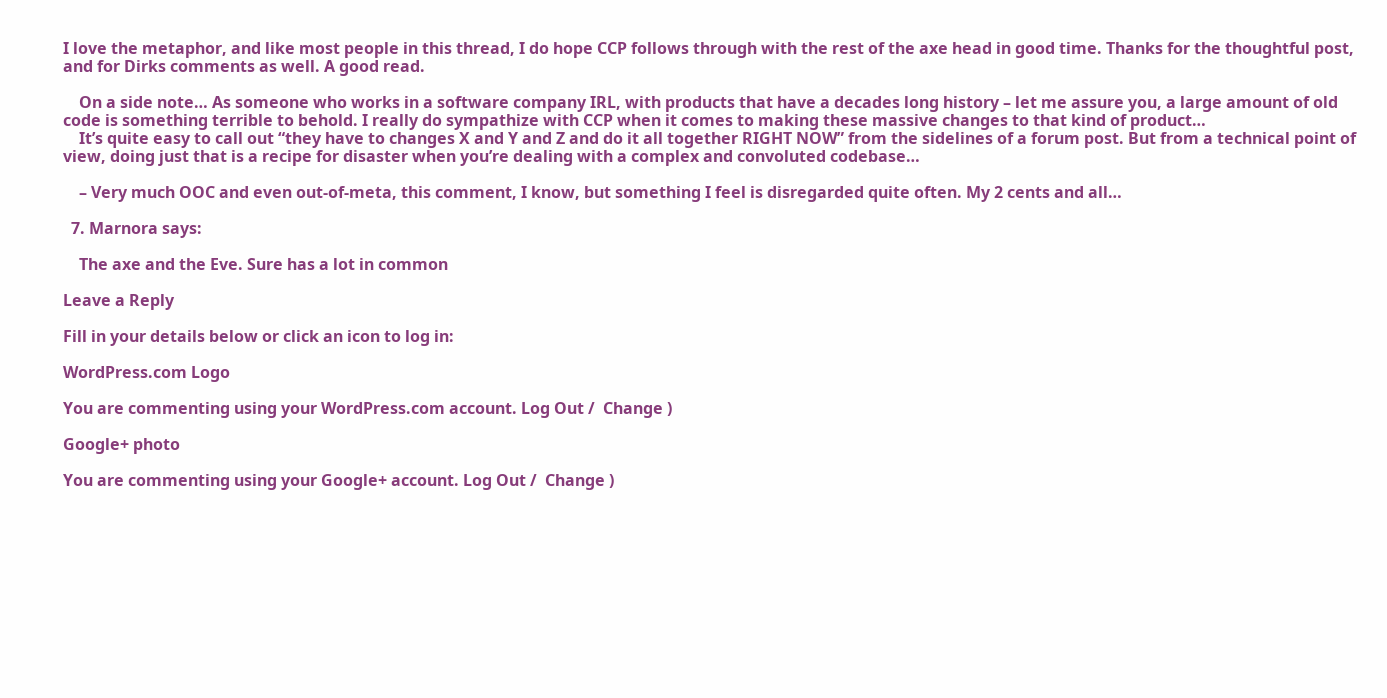I love the metaphor, and like most people in this thread, I do hope CCP follows through with the rest of the axe head in good time. Thanks for the thoughtful post, and for Dirks comments as well. A good read.

    On a side note… As someone who works in a software company IRL, with products that have a decades long history – let me assure you, a large amount of old code is something terrible to behold. I really do sympathize with CCP when it comes to making these massive changes to that kind of product…
    It’s quite easy to call out “they have to changes X and Y and Z and do it all together RIGHT NOW” from the sidelines of a forum post. But from a technical point of view, doing just that is a recipe for disaster when you’re dealing with a complex and convoluted codebase…

    – Very much OOC and even out-of-meta, this comment, I know, but something I feel is disregarded quite often. My 2 cents and all…

  7. Marnora says:

    The axe and the Eve. Sure has a lot in common

Leave a Reply

Fill in your details below or click an icon to log in:

WordPress.com Logo

You are commenting using your WordPress.com account. Log Out /  Change )

Google+ photo

You are commenting using your Google+ account. Log Out /  Change )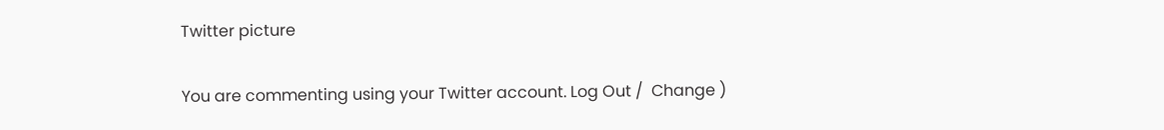Twitter picture

You are commenting using your Twitter account. Log Out /  Change )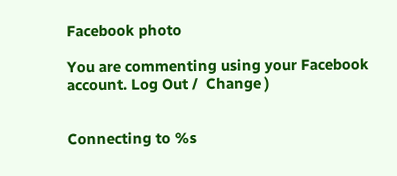Facebook photo

You are commenting using your Facebook account. Log Out /  Change )


Connecting to %s